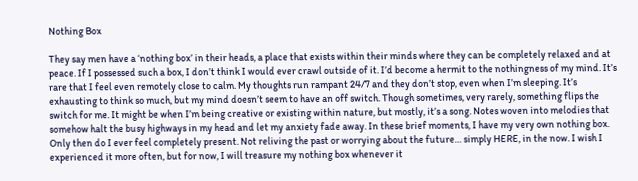Nothing Box

They say men have a ‘nothing box’ in their heads, a place that exists within their minds where they can be completely relaxed and at peace. If I possessed such a box, I don’t think I would ever crawl outside of it. I’d become a hermit to the nothingness of my mind. It’s rare that I feel even remotely close to calm. My thoughts run rampant 24/7 and they don’t stop, even when I’m sleeping. It’s exhausting to think so much, but my mind doesn’t seem to have an off switch. Though sometimes, very rarely, something flips the switch for me. It might be when I’m being creative or existing within nature, but mostly, it’s a song. Notes woven into melodies that somehow halt the busy highways in my head and let my anxiety fade away. In these brief moments, I have my very own nothing box. Only then do I ever feel completely present. Not reliving the past or worrying about the future… simply HERE, in the now. I wish I experienced it more often, but for now, I will treasure my nothing box whenever it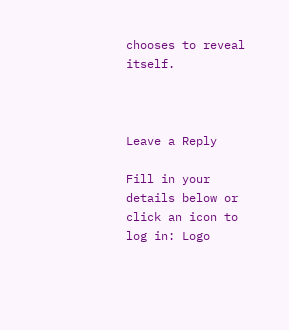chooses to reveal itself.



Leave a Reply

Fill in your details below or click an icon to log in: Logo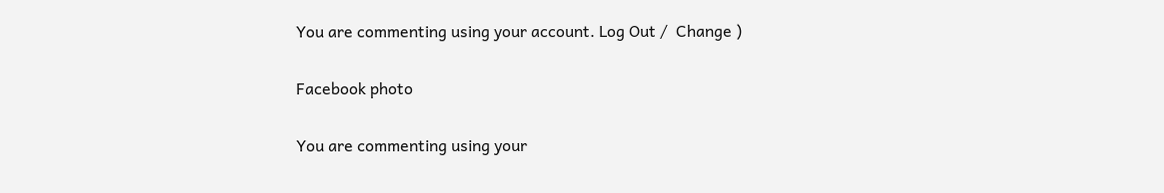You are commenting using your account. Log Out /  Change )

Facebook photo

You are commenting using your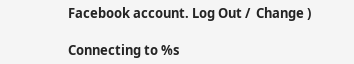Facebook account. Log Out /  Change )

Connecting to %s